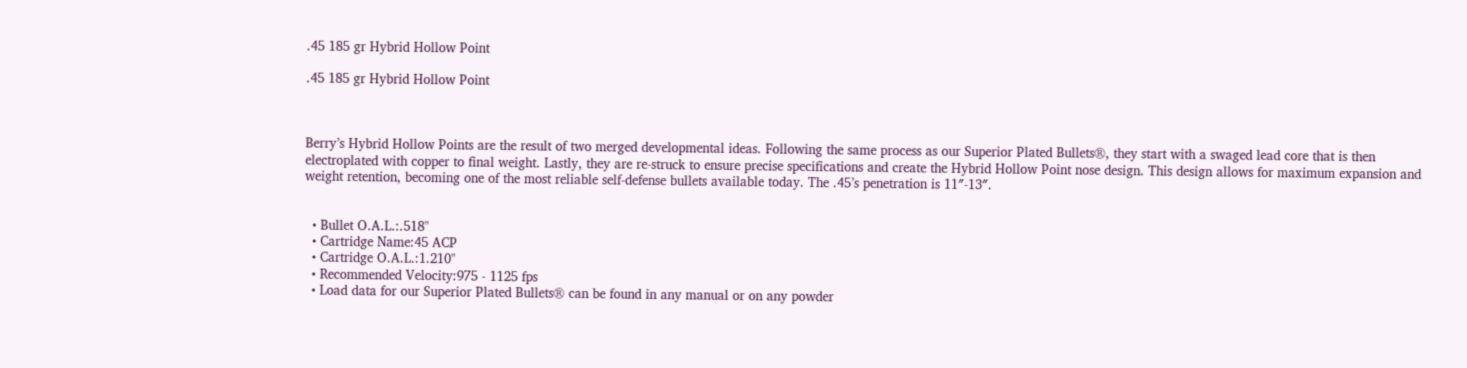.45 185 gr Hybrid Hollow Point

.45 185 gr Hybrid Hollow Point



Berry’s Hybrid Hollow Points are the result of two merged developmental ideas. Following the same process as our Superior Plated Bullets®, they start with a swaged lead core that is then electroplated with copper to final weight. Lastly, they are re-struck to ensure precise specifications and create the Hybrid Hollow Point nose design. This design allows for maximum expansion and weight retention, becoming one of the most reliable self-defense bullets available today. The .45’s penetration is 11″-13″.


  • Bullet O.A.L.:.518"
  • Cartridge Name:45 ACP
  • Cartridge O.A.L.:1.210"
  • Recommended Velocity:975 - 1125 fps
  • Load data for our Superior Plated Bullets® can be found in any manual or on any powder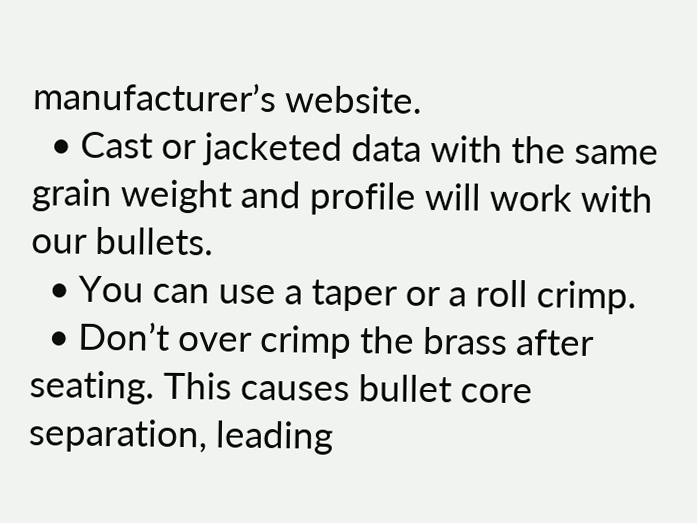manufacturer’s website.
  • Cast or jacketed data with the same grain weight and profile will work with our bullets.
  • You can use a taper or a roll crimp.
  • Don’t over crimp the brass after seating. This causes bullet core separation, leading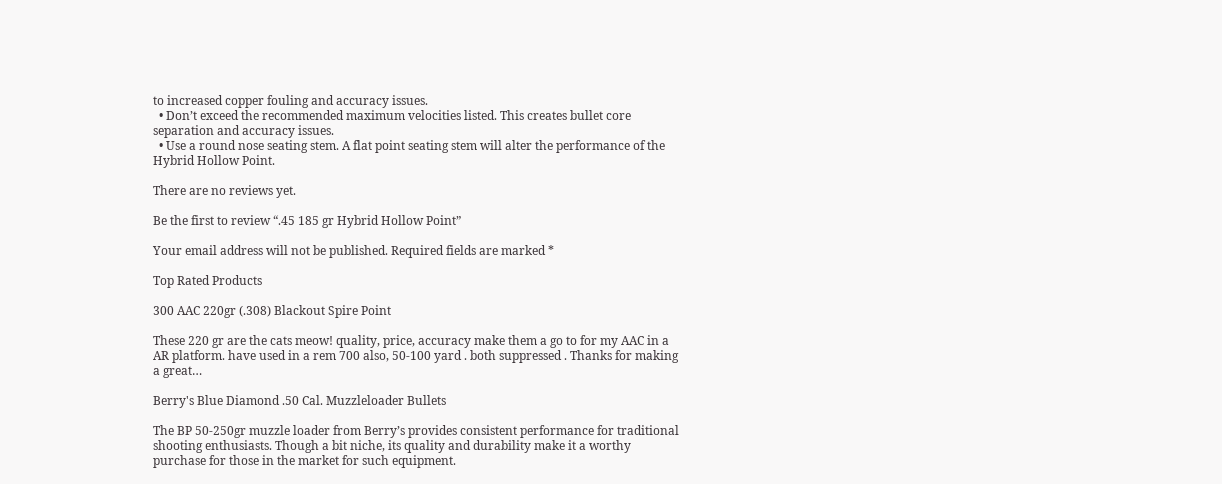to increased copper fouling and accuracy issues.
  • Don’t exceed the recommended maximum velocities listed. This creates bullet core separation and accuracy issues.
  • Use a round nose seating stem. A flat point seating stem will alter the performance of the Hybrid Hollow Point.

There are no reviews yet.

Be the first to review “.45 185 gr Hybrid Hollow Point”

Your email address will not be published. Required fields are marked *

Top Rated Products

300 AAC 220gr (.308) Blackout Spire Point

These 220 gr are the cats meow! quality, price, accuracy make them a go to for my AAC in a AR platform. have used in a rem 700 also, 50-100 yard . both suppressed . Thanks for making a great…

Berry's Blue Diamond .50 Cal. Muzzleloader Bullets

The BP 50-250gr muzzle loader from Berry’s provides consistent performance for traditional shooting enthusiasts. Though a bit niche, its quality and durability make it a worthy purchase for those in the market for such equipment.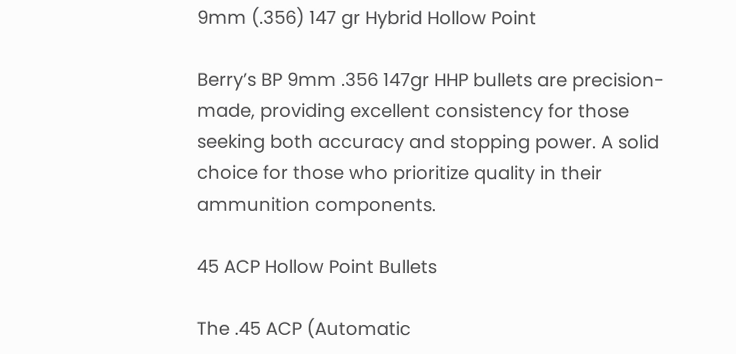9mm (.356) 147 gr Hybrid Hollow Point

Berry’s BP 9mm .356 147gr HHP bullets are precision-made, providing excellent consistency for those seeking both accuracy and stopping power. A solid choice for those who prioritize quality in their ammunition components.

45 ACP Hollow Point Bullets

The .45 ACP (Automatic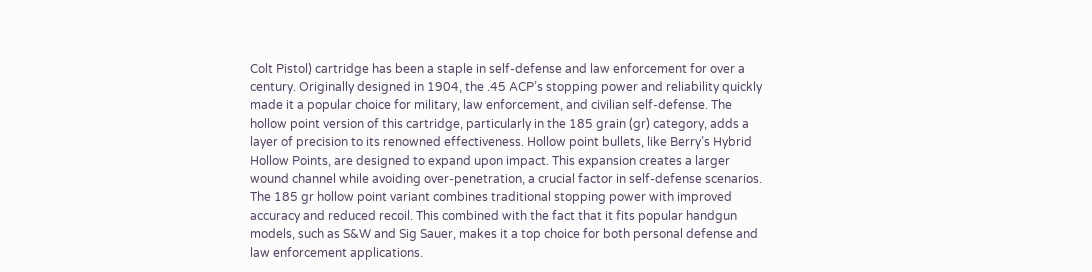Colt Pistol) cartridge has been a staple in self-defense and law enforcement for over a century. Originally designed in 1904, the .45 ACP’s stopping power and reliability quickly made it a popular choice for military, law enforcement, and civilian self-defense. The hollow point version of this cartridge, particularly in the 185 grain (gr) category, adds a layer of precision to its renowned effectiveness. Hollow point bullets, like Berry’s Hybrid Hollow Points, are designed to expand upon impact. This expansion creates a larger wound channel while avoiding over-penetration, a crucial factor in self-defense scenarios. The 185 gr hollow point variant combines traditional stopping power with improved accuracy and reduced recoil. This combined with the fact that it fits popular handgun models, such as S&W and Sig Sauer, makes it a top choice for both personal defense and law enforcement applications.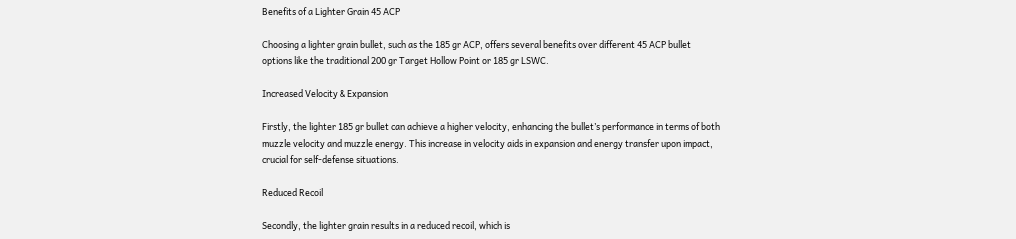Benefits of a Lighter Grain 45 ACP

Choosing a lighter grain bullet, such as the 185 gr ACP, offers several benefits over different 45 ACP bullet options like the traditional 200 gr Target Hollow Point or 185 gr LSWC.

Increased Velocity & Expansion

Firstly, the lighter 185 gr bullet can achieve a higher velocity, enhancing the bullet’s performance in terms of both muzzle velocity and muzzle energy. This increase in velocity aids in expansion and energy transfer upon impact, crucial for self-defense situations.

Reduced Recoil

Secondly, the lighter grain results in a reduced recoil, which is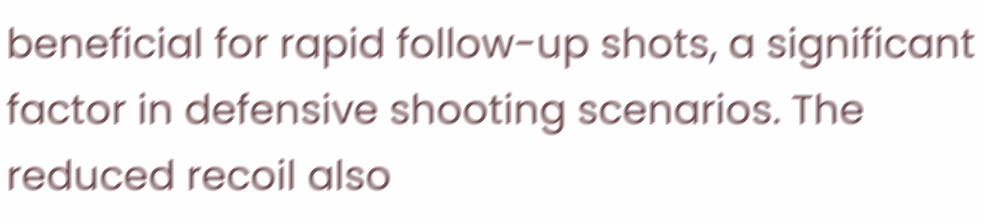beneficial for rapid follow-up shots, a significant factor in defensive shooting scenarios. The reduced recoil also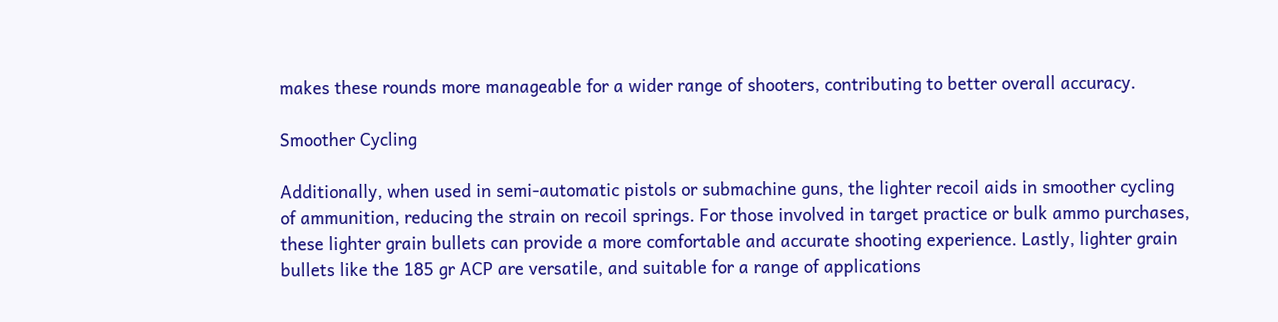makes these rounds more manageable for a wider range of shooters, contributing to better overall accuracy.

Smoother Cycling

Additionally, when used in semi-automatic pistols or submachine guns, the lighter recoil aids in smoother cycling of ammunition, reducing the strain on recoil springs. For those involved in target practice or bulk ammo purchases, these lighter grain bullets can provide a more comfortable and accurate shooting experience. Lastly, lighter grain bullets like the 185 gr ACP are versatile, and suitable for a range of applications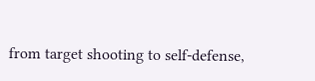from target shooting to self-defense,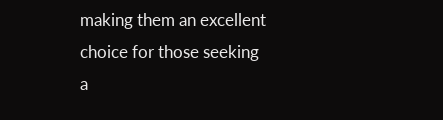making them an excellent choice for those seeking a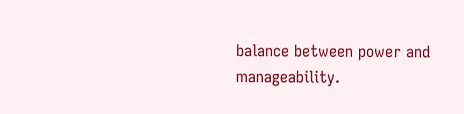balance between power and manageability.